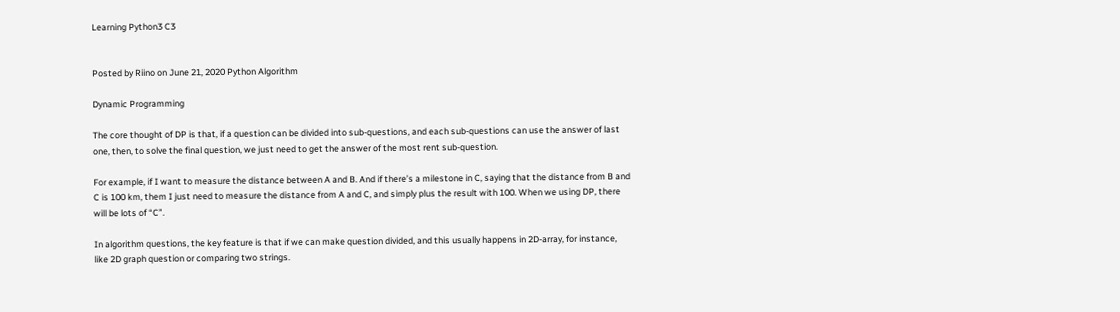Learning Python3 C3


Posted by Riino on June 21, 2020 Python Algorithm

Dynamic Programming

The core thought of DP is that, if a question can be divided into sub-questions, and each sub-questions can use the answer of last one, then, to solve the final question, we just need to get the answer of the most rent sub-question.

For example, if I want to measure the distance between A and B. And if there’s a milestone in C, saying that the distance from B and C is 100 km, them I just need to measure the distance from A and C, and simply plus the result with 100. When we using DP, there will be lots of “C”.

In algorithm questions, the key feature is that if we can make question divided, and this usually happens in 2D-array, for instance, like 2D graph question or comparing two strings.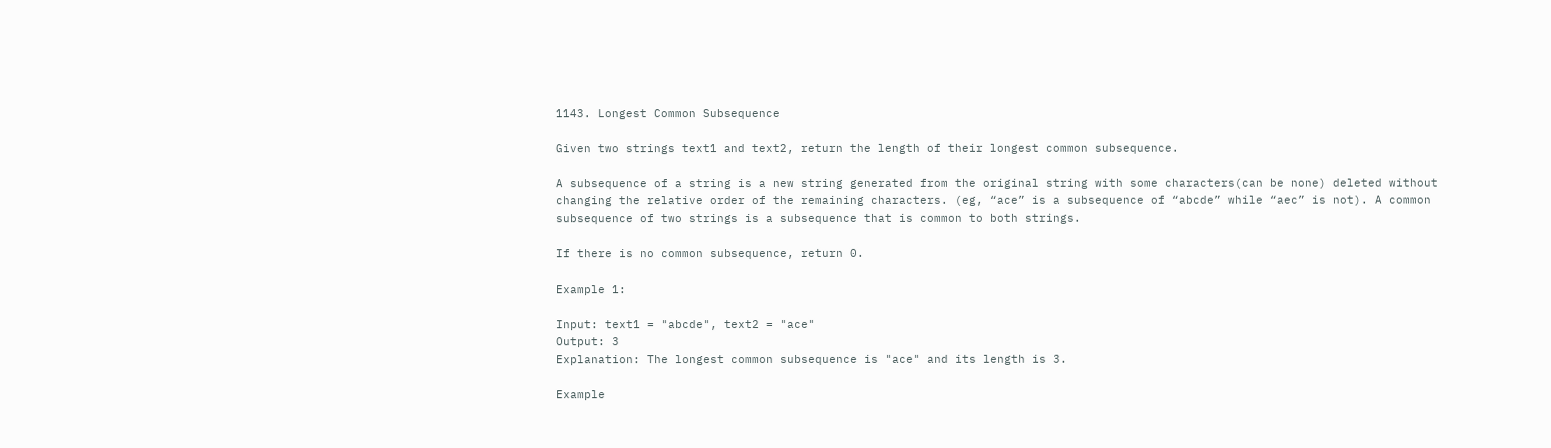1143. Longest Common Subsequence

Given two strings text1 and text2, return the length of their longest common subsequence.

A subsequence of a string is a new string generated from the original string with some characters(can be none) deleted without changing the relative order of the remaining characters. (eg, “ace” is a subsequence of “abcde” while “aec” is not). A common subsequence of two strings is a subsequence that is common to both strings.

If there is no common subsequence, return 0.

Example 1:

Input: text1 = "abcde", text2 = "ace"
Output: 3
Explanation: The longest common subsequence is "ace" and its length is 3.

Example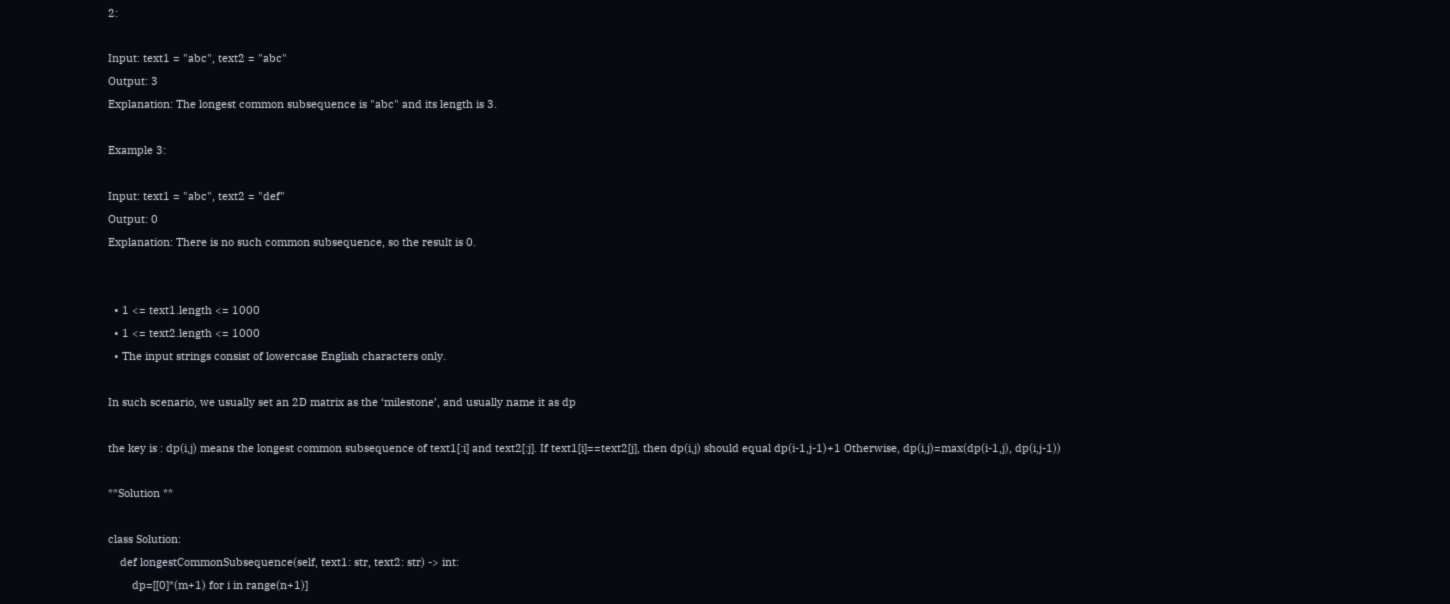2:

Input: text1 = "abc", text2 = "abc"
Output: 3
Explanation: The longest common subsequence is "abc" and its length is 3.

Example 3:

Input: text1 = "abc", text2 = "def"
Output: 0
Explanation: There is no such common subsequence, so the result is 0.


  • 1 <= text1.length <= 1000
  • 1 <= text2.length <= 1000
  • The input strings consist of lowercase English characters only.

In such scenario, we usually set an 2D matrix as the ‘milestone’, and usually name it as dp

the key is : dp(i,j) means the longest common subsequence of text1[:i] and text2[:j]. If text1[i]==text2[j], then dp(i,j) should equal dp(i-1,j-1)+1 Otherwise, dp(i,j)=max(dp(i-1,j), dp(i,j-1))

**Solution **

class Solution:
    def longestCommonSubsequence(self, text1: str, text2: str) -> int:
        dp=[[0]*(m+1) for i in range(n+1)]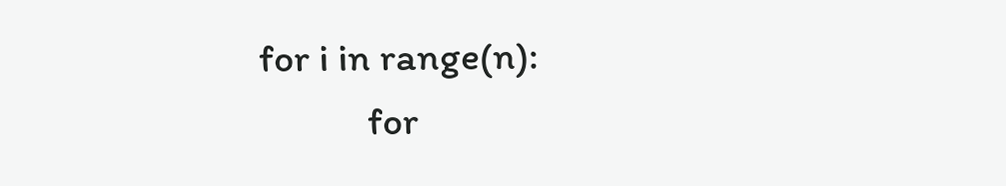for i in range(n):
            for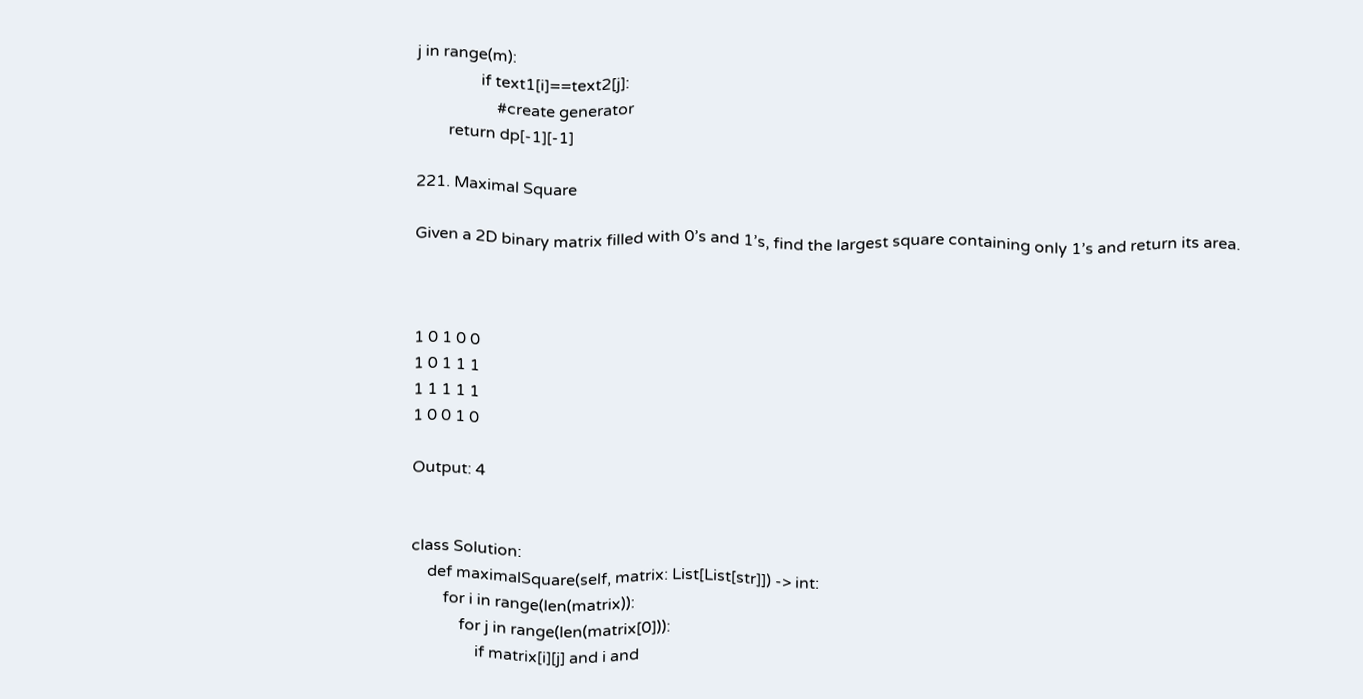j in range(m):
                if text1[i]==text2[j]:
                    #create generator
        return dp[-1][-1]

221. Maximal Square

Given a 2D binary matrix filled with 0’s and 1’s, find the largest square containing only 1’s and return its area.



1 0 1 0 0
1 0 1 1 1
1 1 1 1 1
1 0 0 1 0

Output: 4


class Solution:
    def maximalSquare(self, matrix: List[List[str]]) -> int:
        for i in range(len(matrix)):
            for j in range(len(matrix[0])):
                if matrix[i][j] and i and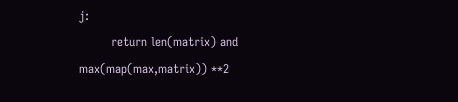j:
        return len(matrix) and max(map(max,matrix)) **2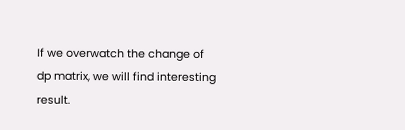If we overwatch the change of dp matrix, we will find interesting result.